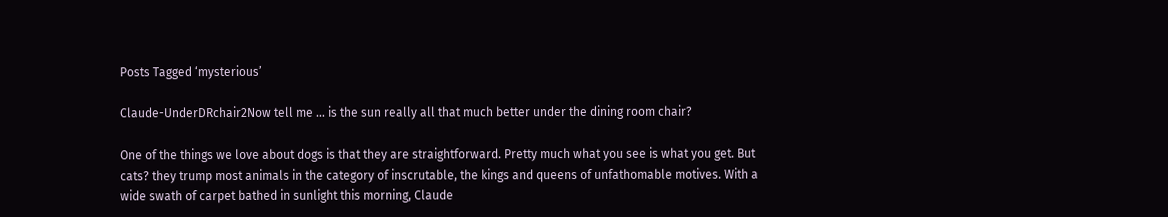Posts Tagged ‘mysterious’

Claude-UnderDRchair2Now tell me … is the sun really all that much better under the dining room chair?

One of the things we love about dogs is that they are straightforward. Pretty much what you see is what you get. But cats? they trump most animals in the category of inscrutable, the kings and queens of unfathomable motives. With a wide swath of carpet bathed in sunlight this morning, Claude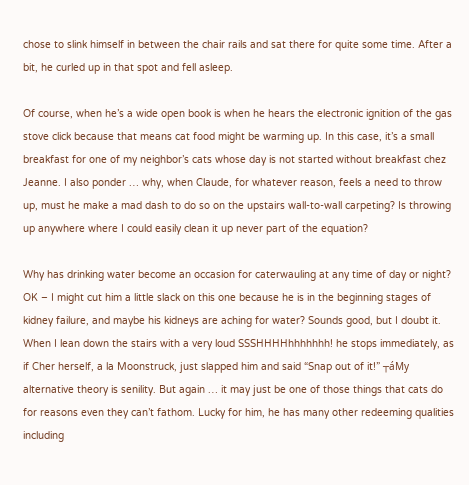chose to slink himself in between the chair rails and sat there for quite some time. After a bit, he curled up in that spot and fell asleep.

Of course, when he’s a wide open book is when he hears the electronic ignition of the gas stove click because that means cat food might be warming up. In this case, it’s a small breakfast for one of my neighbor’s cats whose day is not started without breakfast chez Jeanne. I also ponder … why, when Claude, for whatever reason, feels a need to throw up, must he make a mad dash to do so on the upstairs wall-to-wall carpeting? Is throwing up anywhere where I could easily clean it up never part of the equation?

Why has drinking water become an occasion for caterwauling at any time of day or night? OK – I might cut him a little slack on this one because he is in the beginning stages of kidney failure, and maybe his kidneys are aching for water? Sounds good, but I doubt it. When I lean down the stairs with a very loud SSSHHHHhhhhhhh! he stops immediately, as if Cher herself, a la Moonstruck, just slapped him and said “Snap out of it!” ┬áMy alternative theory is senility. But again … it may just be one of those things that cats do for reasons even they can’t fathom. Lucky for him, he has many other redeeming qualities including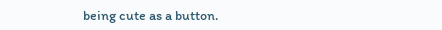being cute as a button.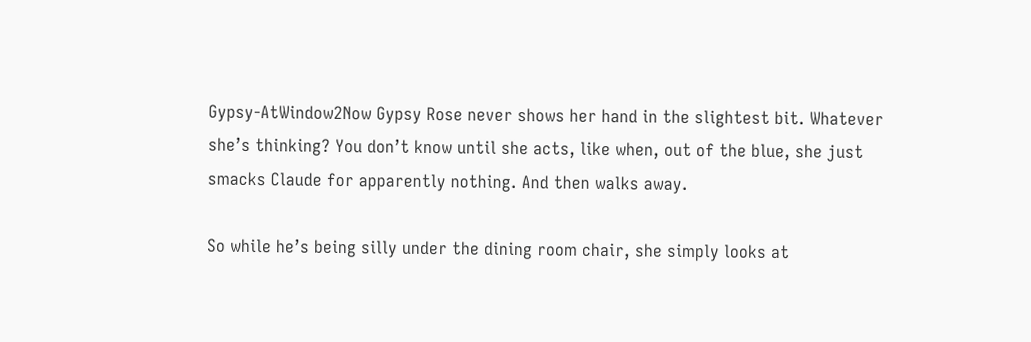Gypsy-AtWindow2Now Gypsy Rose never shows her hand in the slightest bit. Whatever she’s thinking? You don’t know until she acts, like when, out of the blue, she just smacks Claude for apparently nothing. And then walks away.

So while he’s being silly under the dining room chair, she simply looks at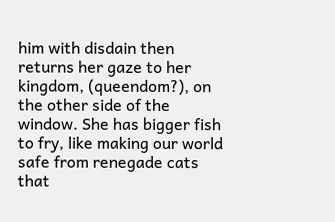him with disdain then returns her gaze to her kingdom, (queendom?), on the other side of the window. She has bigger fish to fry, like making our world safe from renegade cats that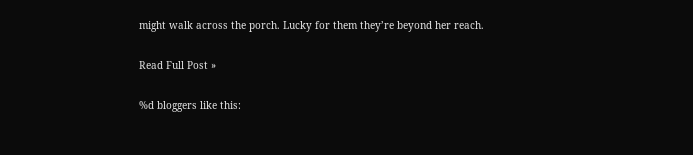might walk across the porch. Lucky for them they’re beyond her reach.

Read Full Post »

%d bloggers like this: